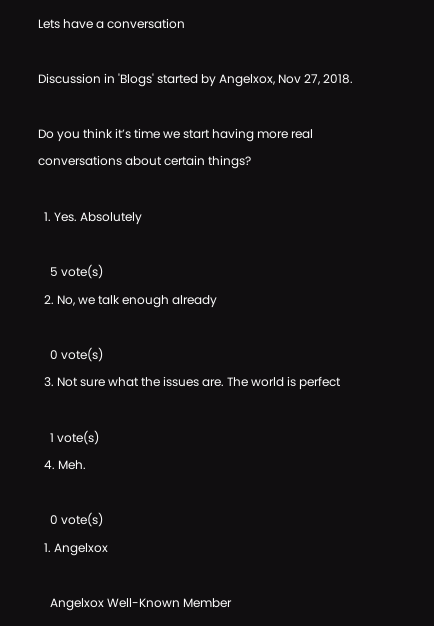Lets have a conversation

Discussion in 'Blogs' started by Angelxox, Nov 27, 2018.

Do you think it’s time we start having more real conversations about certain things?

  1. Yes. Absolutely

    5 vote(s)
  2. No, we talk enough already

    0 vote(s)
  3. Not sure what the issues are. The world is perfect

    1 vote(s)
  4. Meh.

    0 vote(s)
  1. Angelxox

    Angelxox Well-Known Member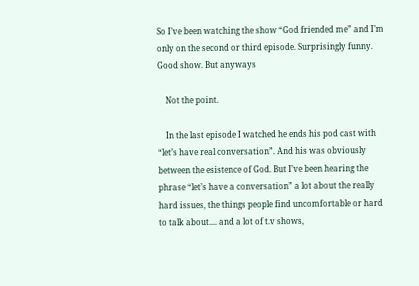So I’ve been watching the show “God friended me” and I’m only on the second or third episode. Surprisingly funny. Good show. But anyways

    Not the point.

    In the last episode I watched he ends his pod cast with “let’s have real conversation”. And his was obviously between the esistence of God. But I’ve been hearing the phrase “let’s have a conversation” a lot about the really hard issues, the things people find uncomfortable or hard to talk about.... and a lot of t.v shows,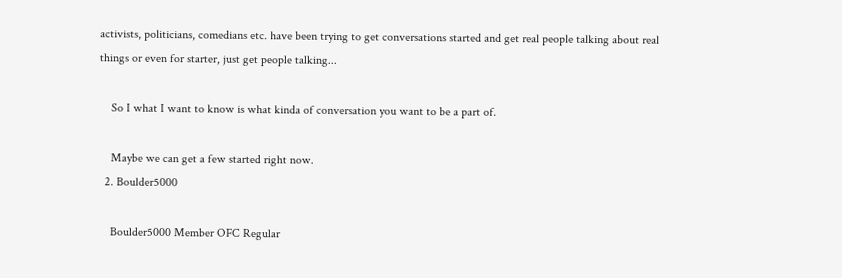activists, politicians, comedians etc. have been trying to get conversations started and get real people talking about real things or even for starter, just get people talking...

    So I what I want to know is what kinda of conversation you want to be a part of.

    Maybe we can get a few started right now.
  2. Boulder5000

    Boulder5000 Member OFC Regular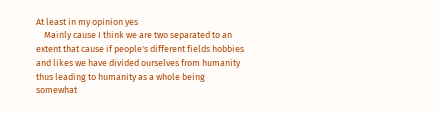At least in my opinion yes
    Mainly cause I think we are two separated to an extent that cause if people's different fields hobbies and likes we have divided ourselves from humanity thus leading to humanity as a whole being somewhat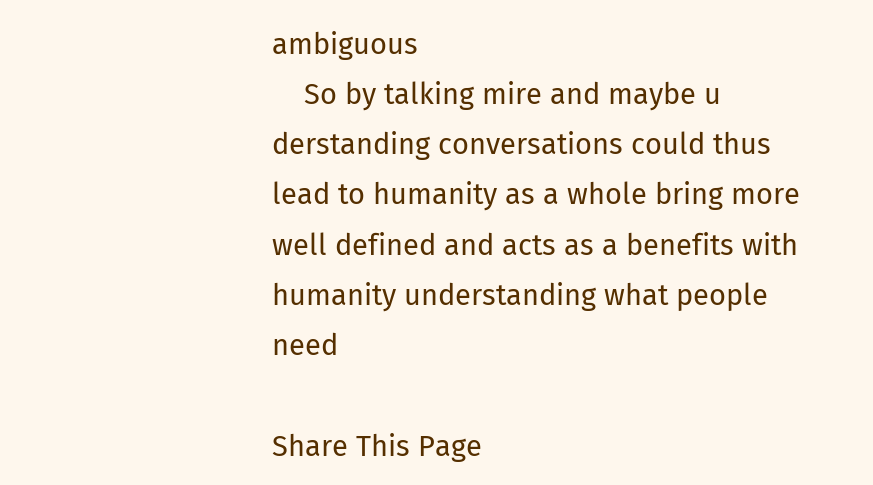ambiguous
    So by talking mire and maybe u derstanding conversations could thus lead to humanity as a whole bring more well defined and acts as a benefits with humanity understanding what people need

Share This Page